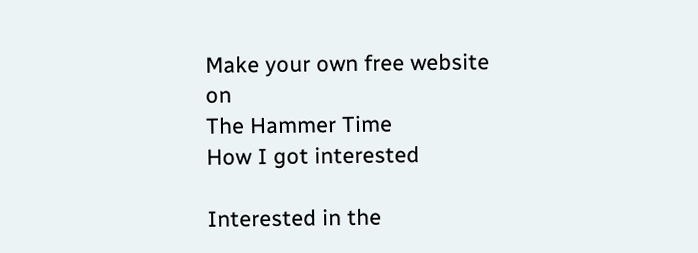Make your own free website on
The Hammer Time
How I got interested

Interested in the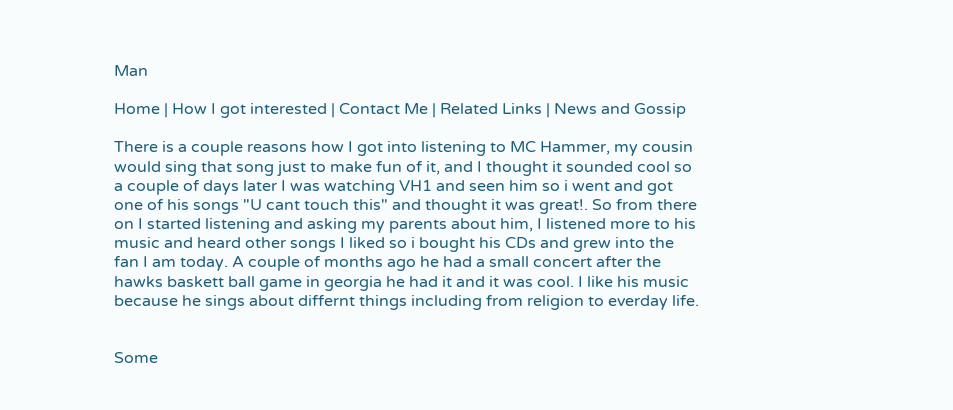Man

Home | How I got interested | Contact Me | Related Links | News and Gossip

There is a couple reasons how I got into listening to MC Hammer, my cousin would sing that song just to make fun of it, and I thought it sounded cool so a couple of days later I was watching VH1 and seen him so i went and got one of his songs "U cant touch this" and thought it was great!. So from there on I started listening and asking my parents about him, I listened more to his music and heard other songs I liked so i bought his CDs and grew into the fan I am today. A couple of months ago he had a small concert after the hawks baskett ball game in georgia he had it and it was cool. I like his music because he sings about differnt things including from religion to everday life.


Some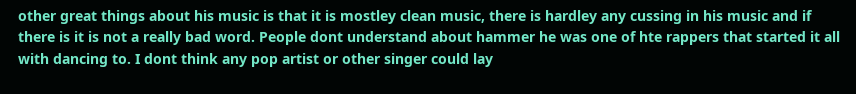other great things about his music is that it is mostley clean music, there is hardley any cussing in his music and if there is it is not a really bad word. People dont understand about hammer he was one of hte rappers that started it all with dancing to. I dont think any pop artist or other singer could lay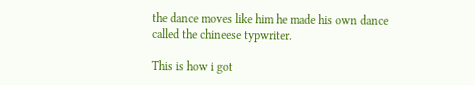the dance moves like him he made his own dance called the chineese typwriter.

This is how i got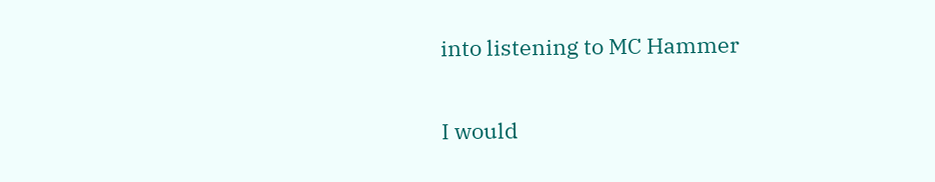into listening to MC Hammer

I would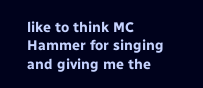like to think MC Hammer for singing and giving me the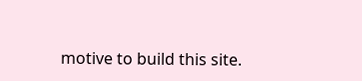motive to build this site.